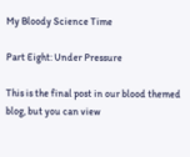My Bloody Science Time

Part Eight: Under Pressure

This is the final post in our blood themed blog, but you can view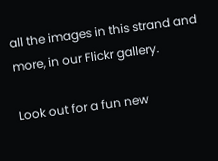all the images in this strand and more, in our Flickr gallery.

Look out for a fun new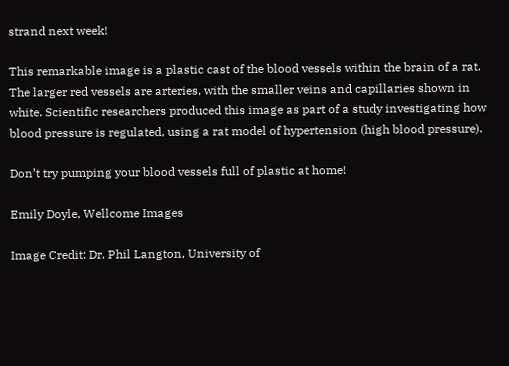strand next week!

This remarkable image is a plastic cast of the blood vessels within the brain of a rat. The larger red vessels are arteries, with the smaller veins and capillaries shown in white. Scientific researchers produced this image as part of a study investigating how blood pressure is regulated, using a rat model of hypertension (high blood pressure).

Don’t try pumping your blood vessels full of plastic at home!

Emily Doyle, Wellcome Images

Image Credit: Dr. Phil Langton, University of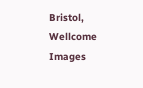Bristol, Wellcome Images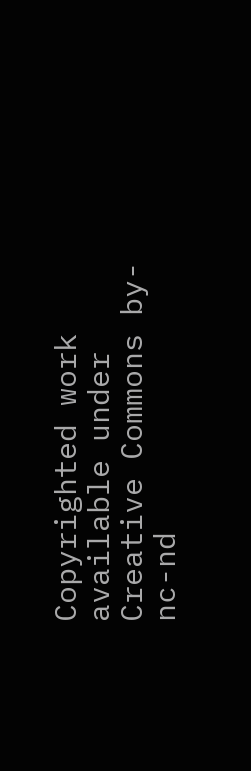Copyrighted work available under Creative Commons by-nc-nd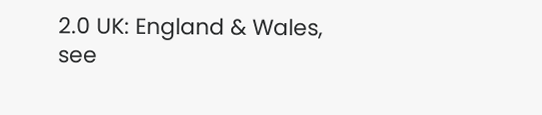2.0 UK: England & Wales, see